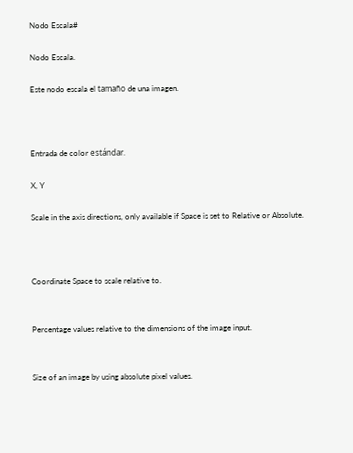Nodo Escala#

Nodo Escala.

Este nodo escala el tamaño de una imagen.



Entrada de color estándar.

X, Y

Scale in the axis directions, only available if Space is set to Relative or Absolute.



Coordinate Space to scale relative to.


Percentage values relative to the dimensions of the image input.


Size of an image by using absolute pixel values.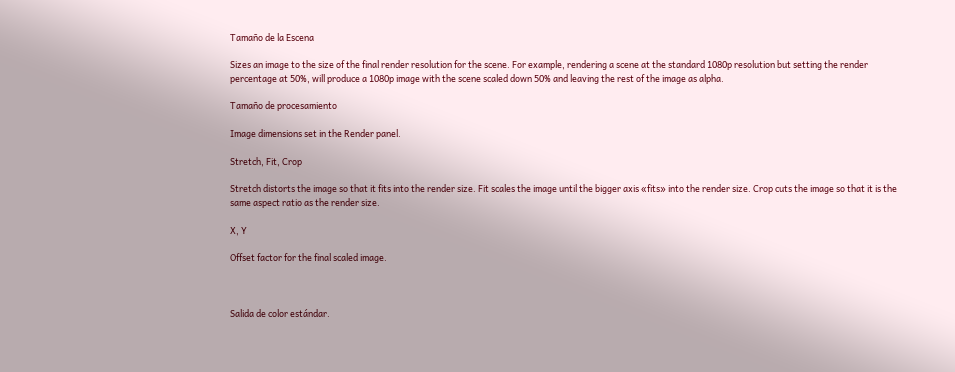Tamaño de la Escena

Sizes an image to the size of the final render resolution for the scene. For example, rendering a scene at the standard 1080p resolution but setting the render percentage at 50%, will produce a 1080p image with the scene scaled down 50% and leaving the rest of the image as alpha.

Tamaño de procesamiento

Image dimensions set in the Render panel.

Stretch, Fit, Crop

Stretch distorts the image so that it fits into the render size. Fit scales the image until the bigger axis «fits» into the render size. Crop cuts the image so that it is the same aspect ratio as the render size.

X, Y

Offset factor for the final scaled image.



Salida de color estándar.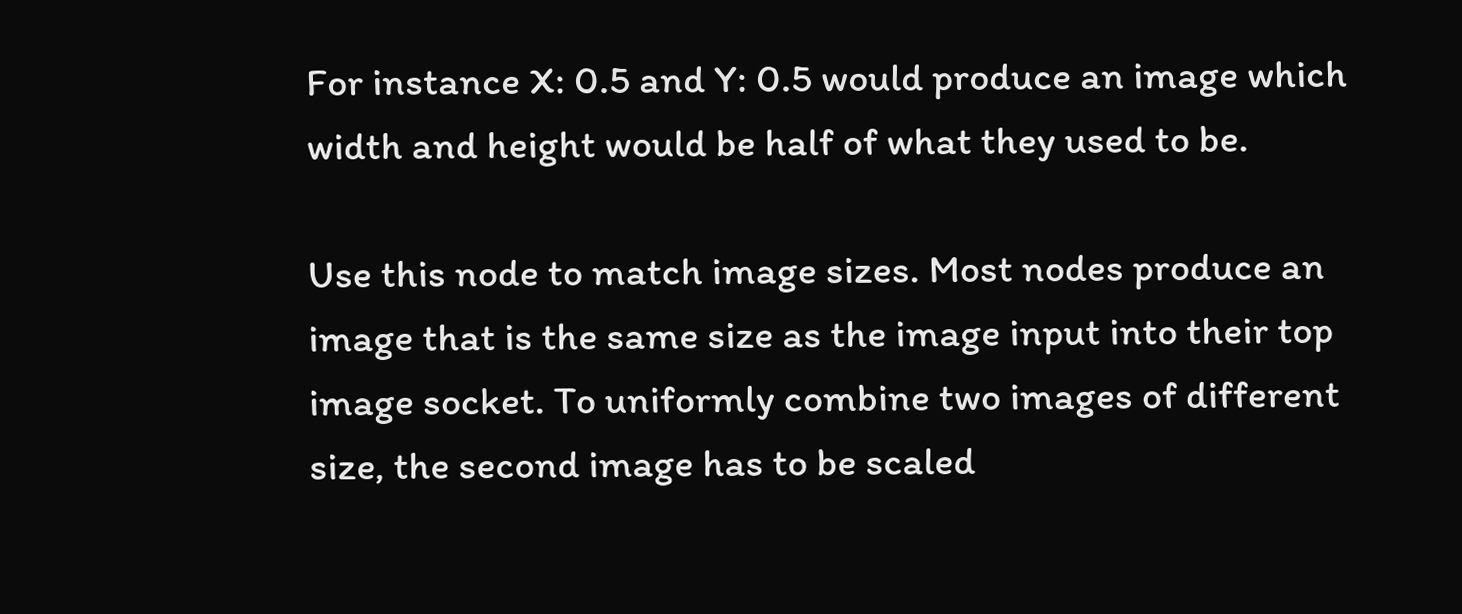For instance X: 0.5 and Y: 0.5 would produce an image which width and height would be half of what they used to be.

Use this node to match image sizes. Most nodes produce an image that is the same size as the image input into their top image socket. To uniformly combine two images of different size, the second image has to be scaled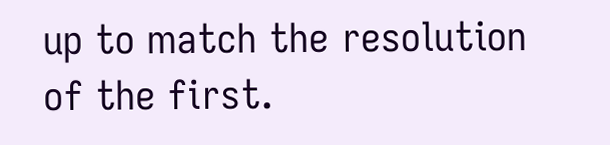up to match the resolution of the first.